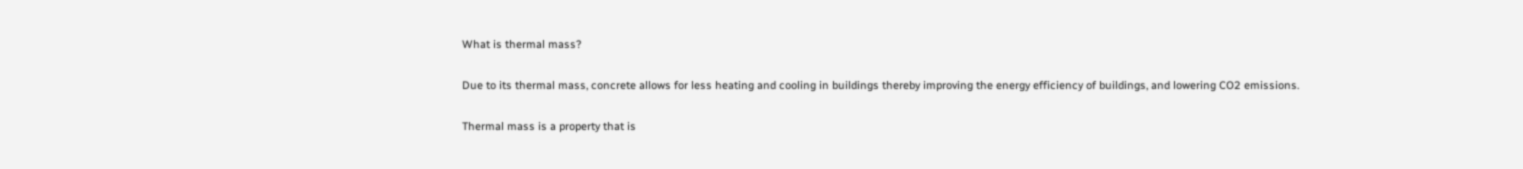What is thermal mass?

Due to its thermal mass, concrete allows for less heating and cooling in buildings thereby improving the energy efficiency of buildings, and lowering CO2 emissions.

Thermal mass is a property that is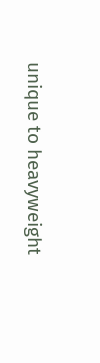unique to heavyweight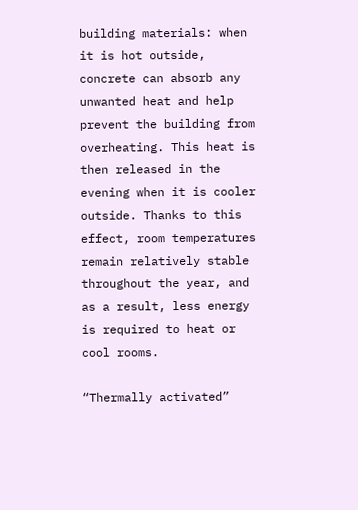building materials: when it is hot outside, concrete can absorb any unwanted heat and help prevent the building from overheating. This heat is then released in the evening when it is cooler outside. Thanks to this effect, room temperatures remain relatively stable throughout the year, and as a result, less energy is required to heat or cool rooms.

“Thermally activated”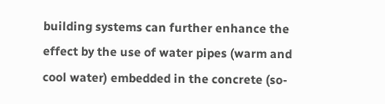building systems can further enhance the effect by the use of water pipes (warm and cool water) embedded in the concrete (so-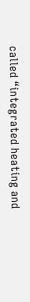called “integrated heating and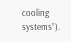cooling systems”).